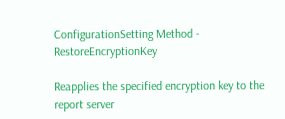ConfigurationSetting Method - RestoreEncryptionKey

Reapplies the specified encryption key to the report server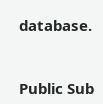database.


Public Sub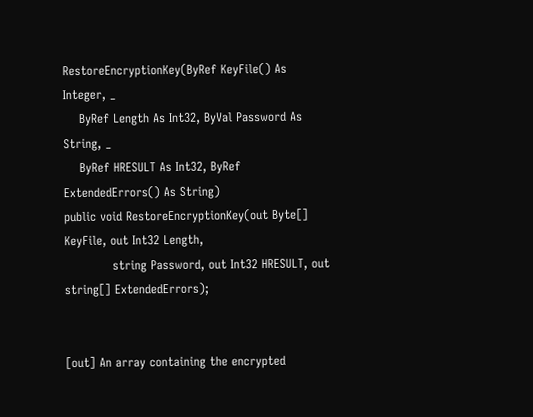RestoreEncryptionKey(ByRef KeyFile() As Integer, _
    ByRef Length As Int32, ByVal Password As String, _
    ByRef HRESULT As Int32, ByRef ExtendedErrors() As String)
public void RestoreEncryptionKey(out Byte[] KeyFile, out Int32 Length,
            string Password, out Int32 HRESULT, out string[] ExtendedErrors);


[out] An array containing the encrypted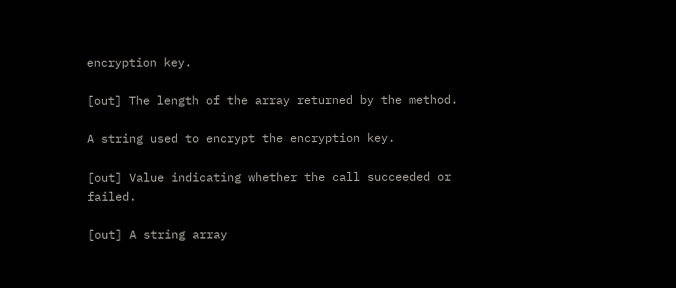encryption key.

[out] The length of the array returned by the method.

A string used to encrypt the encryption key.

[out] Value indicating whether the call succeeded or failed.

[out] A string array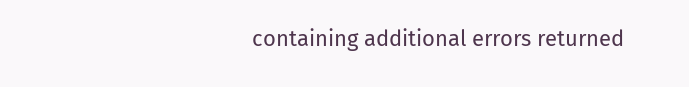containing additional errors returned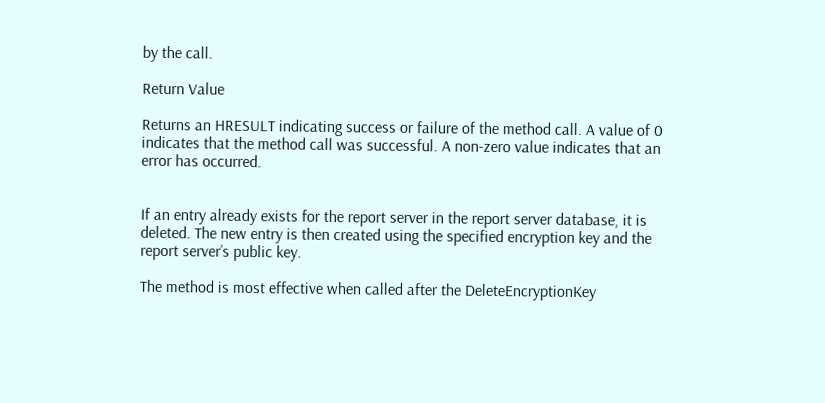by the call.

Return Value

Returns an HRESULT indicating success or failure of the method call. A value of 0 indicates that the method call was successful. A non-zero value indicates that an error has occurred.


If an entry already exists for the report server in the report server database, it is deleted. The new entry is then created using the specified encryption key and the report server’s public key.

The method is most effective when called after the DeleteEncryptionKey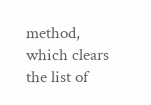method, which clears the list of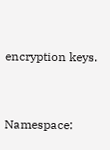encryption keys.


Namespace: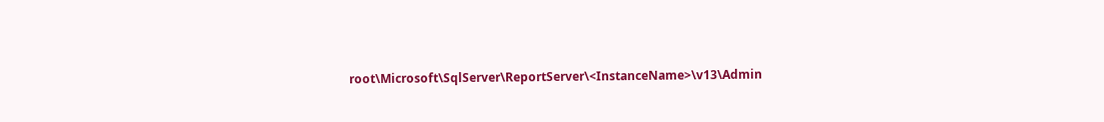root\Microsoft\SqlServer\ReportServer\<InstanceName>\v13\Admin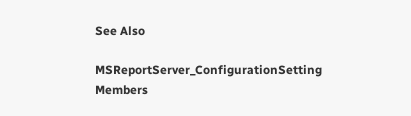See Also

MSReportServer_ConfigurationSetting Members